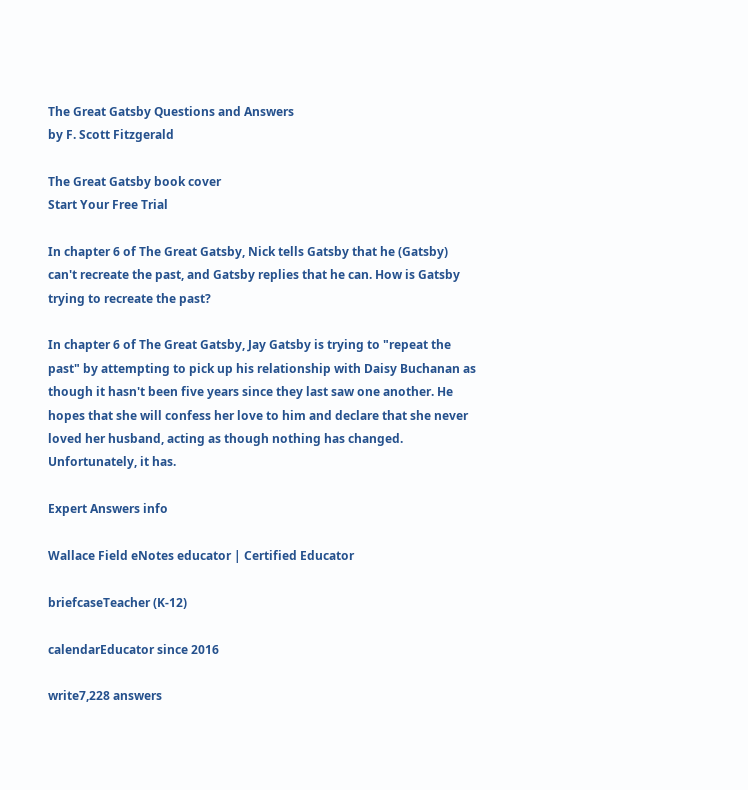The Great Gatsby Questions and Answers
by F. Scott Fitzgerald

The Great Gatsby book cover
Start Your Free Trial

In chapter 6 of The Great Gatsby, Nick tells Gatsby that he (Gatsby) can't recreate the past, and Gatsby replies that he can. How is Gatsby trying to recreate the past?

In chapter 6 of The Great Gatsby, Jay Gatsby is trying to "repeat the past" by attempting to pick up his relationship with Daisy Buchanan as though it hasn't been five years since they last saw one another. He hopes that she will confess her love to him and declare that she never loved her husband, acting as though nothing has changed. Unfortunately, it has.

Expert Answers info

Wallace Field eNotes educator | Certified Educator

briefcaseTeacher (K-12)

calendarEducator since 2016

write7,228 answers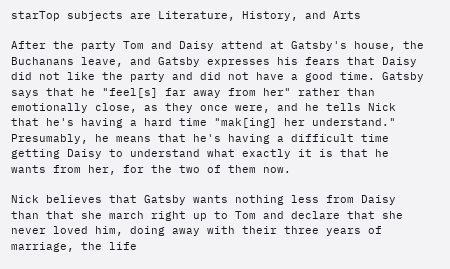starTop subjects are Literature, History, and Arts

After the party Tom and Daisy attend at Gatsby's house, the Buchanans leave, and Gatsby expresses his fears that Daisy did not like the party and did not have a good time. Gatsby says that he "feel[s] far away from her" rather than emotionally close, as they once were, and he tells Nick that he's having a hard time "mak[ing] her understand." Presumably, he means that he's having a difficult time getting Daisy to understand what exactly it is that he wants from her, for the two of them now.

Nick believes that Gatsby wants nothing less from Daisy than that she march right up to Tom and declare that she never loved him, doing away with their three years of marriage, the life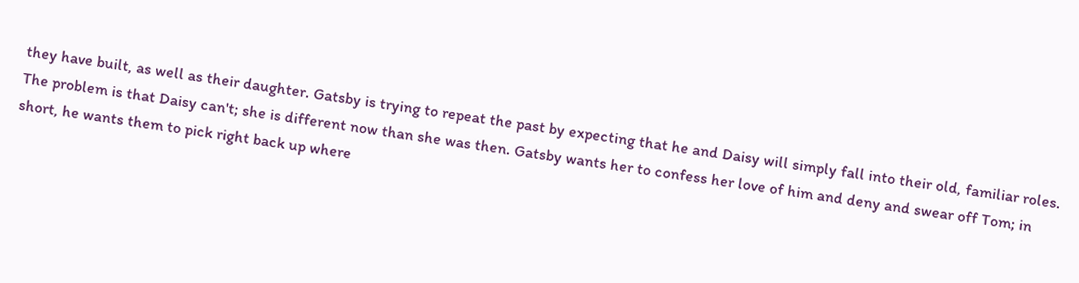they have built, as well as their daughter. Gatsby is trying to repeat the past by expecting that he and Daisy will simply fall into their old, familiar roles. The problem is that Daisy can't; she is different now than she was then. Gatsby wants her to confess her love of him and deny and swear off Tom; in short, he wants them to pick right back up where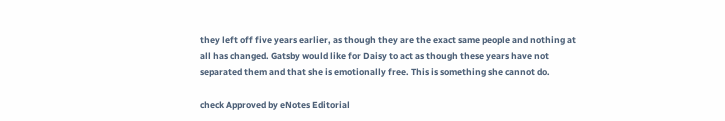they left off five years earlier, as though they are the exact same people and nothing at all has changed. Gatsby would like for Daisy to act as though these years have not separated them and that she is emotionally free. This is something she cannot do.

check Approved by eNotes Editorial